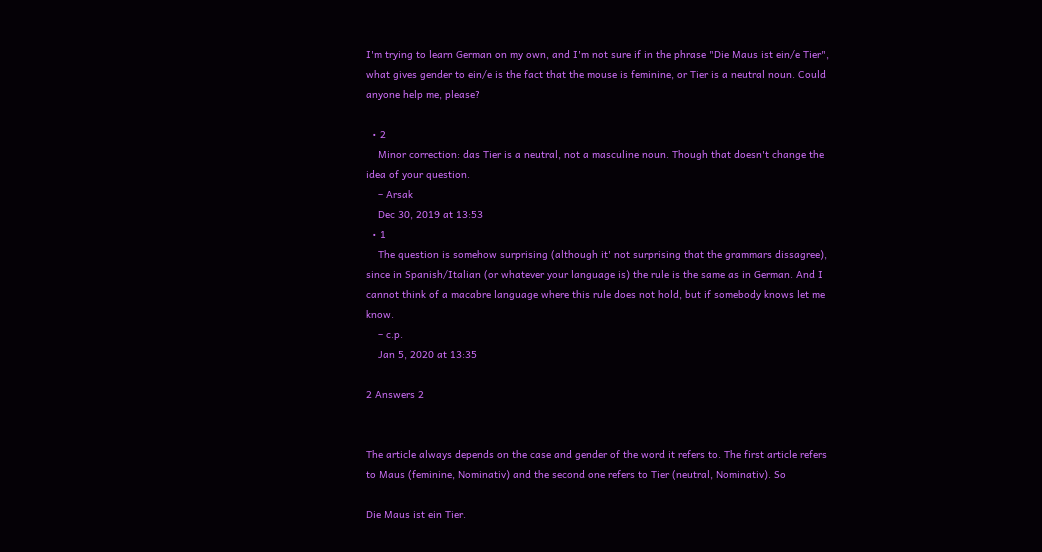I'm trying to learn German on my own, and I'm not sure if in the phrase "Die Maus ist ein/e Tier", what gives gender to ein/e is the fact that the mouse is feminine, or Tier is a neutral noun. Could anyone help me, please?

  • 2
    Minor correction: das Tier is a neutral, not a masculine noun. Though that doesn't change the idea of your question.
    – Arsak
    Dec 30, 2019 at 13:53
  • 1
    The question is somehow surprising (although it' not surprising that the grammars dissagree), since in Spanish/Italian (or whatever your language is) the rule is the same as in German. And I cannot think of a macabre language where this rule does not hold, but if somebody knows let me know.
    – c.p.
    Jan 5, 2020 at 13:35

2 Answers 2


The article always depends on the case and gender of the word it refers to. The first article refers to Maus (feminine, Nominativ) and the second one refers to Tier (neutral, Nominativ). So

Die Maus ist ein Tier.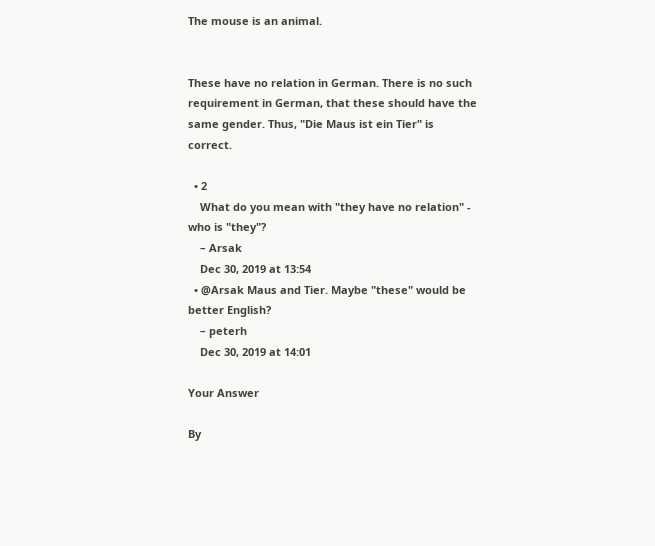The mouse is an animal.


These have no relation in German. There is no such requirement in German, that these should have the same gender. Thus, "Die Maus ist ein Tier" is correct.

  • 2
    What do you mean with "they have no relation" - who is "they"?
    – Arsak
    Dec 30, 2019 at 13:54
  • @Arsak Maus and Tier. Maybe "these" would be better English?
    – peterh
    Dec 30, 2019 at 14:01

Your Answer

By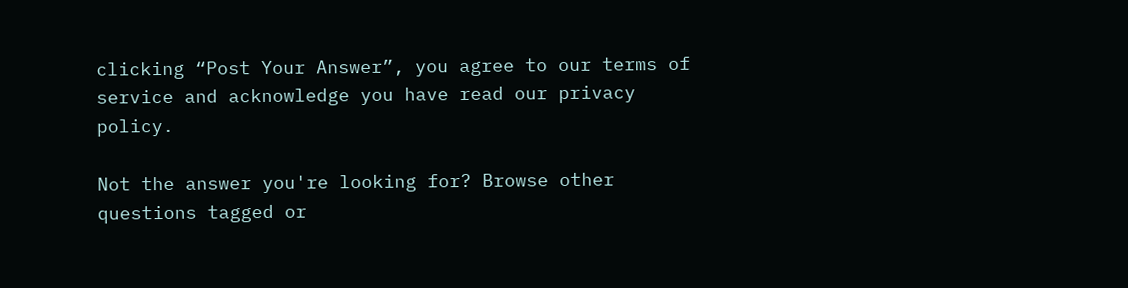clicking “Post Your Answer”, you agree to our terms of service and acknowledge you have read our privacy policy.

Not the answer you're looking for? Browse other questions tagged or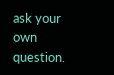ask your own question.